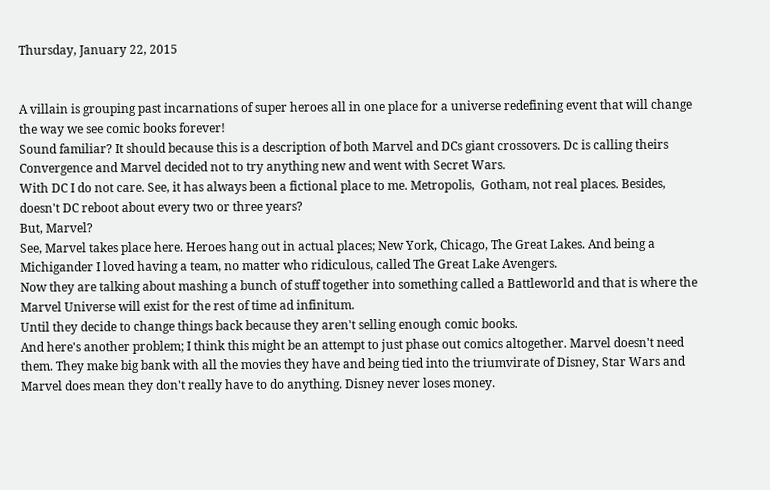Thursday, January 22, 2015


A villain is grouping past incarnations of super heroes all in one place for a universe redefining event that will change the way we see comic books forever!
Sound familiar? It should because this is a description of both Marvel and DCs giant crossovers. Dc is calling theirs Convergence and Marvel decided not to try anything new and went with Secret Wars.
With DC I do not care. See, it has always been a fictional place to me. Metropolis,  Gotham, not real places. Besides, doesn't DC reboot about every two or three years?
But, Marvel?
See, Marvel takes place here. Heroes hang out in actual places; New York, Chicago, The Great Lakes. And being a Michigander I loved having a team, no matter who ridiculous, called The Great Lake Avengers.
Now they are talking about mashing a bunch of stuff together into something called a Battleworld and that is where the Marvel Universe will exist for the rest of time ad infinitum.
Until they decide to change things back because they aren't selling enough comic books.
And here's another problem; I think this might be an attempt to just phase out comics altogether. Marvel doesn't need them. They make big bank with all the movies they have and being tied into the triumvirate of Disney, Star Wars and Marvel does mean they don't really have to do anything. Disney never loses money.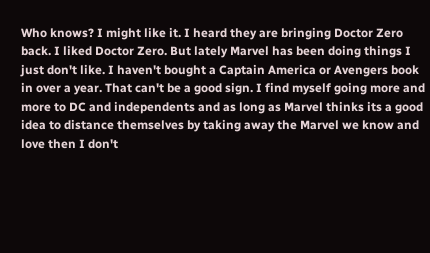Who knows? I might like it. I heard they are bringing Doctor Zero back. I liked Doctor Zero. But lately Marvel has been doing things I just don't like. I haven't bought a Captain America or Avengers book in over a year. That can't be a good sign. I find myself going more and more to DC and independents and as long as Marvel thinks its a good idea to distance themselves by taking away the Marvel we know and love then I don't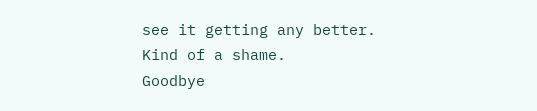see it getting any better.
Kind of a shame.
Goodbye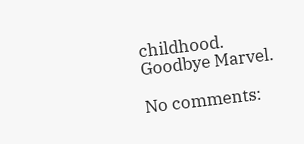childhood.
Goodbye Marvel.

No comments: